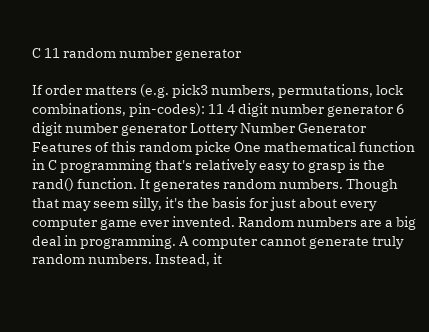C 11 random number generator

If order matters (e.g. pick3 numbers, permutations, lock combinations, pin-codes): 11 4 digit number generator 6 digit number generator Lottery Number Generator Features of this random picke One mathematical function in C programming that's relatively easy to grasp is the rand() function. It generates random numbers. Though that may seem silly, it's the basis for just about every computer game ever invented. Random numbers are a big deal in programming. A computer cannot generate truly random numbers. Instead, it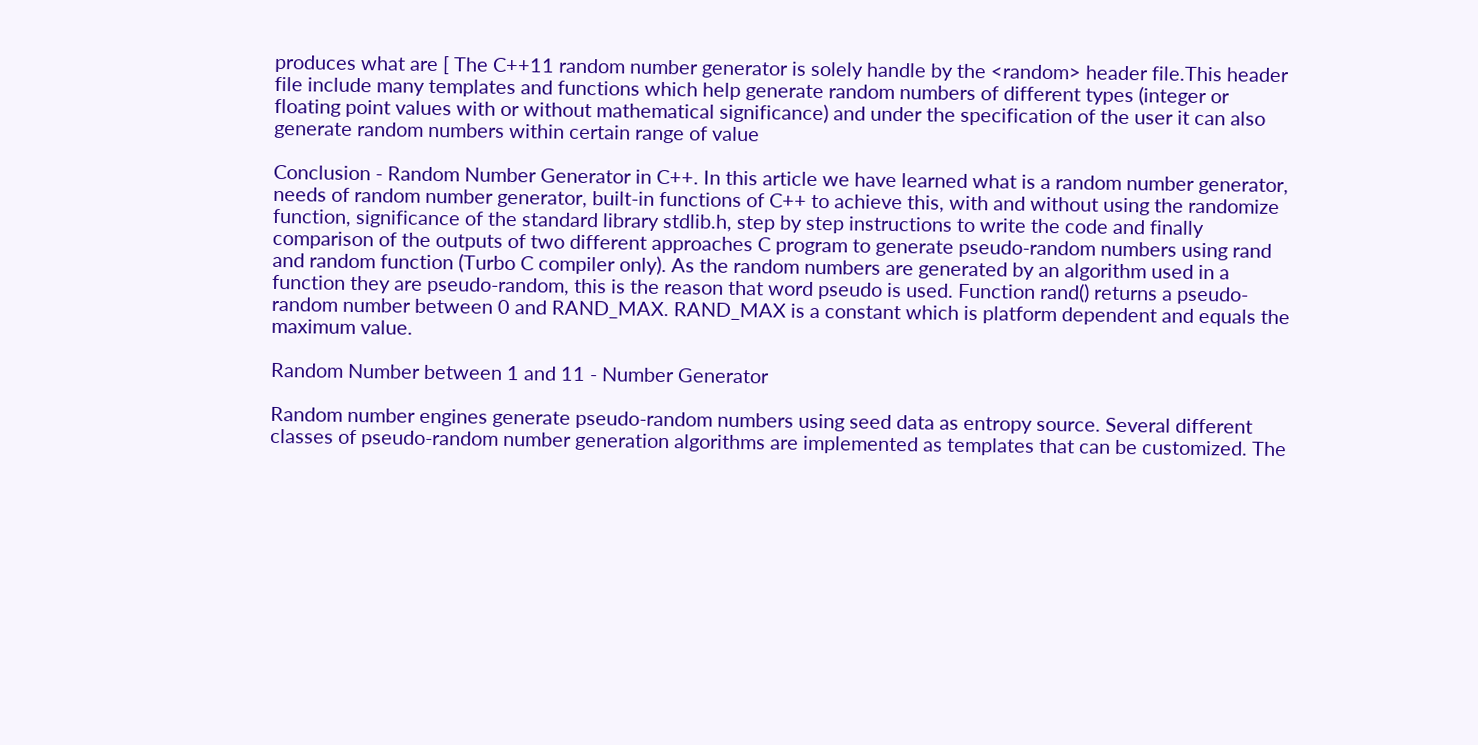produces what are [ The C++11 random number generator is solely handle by the <random> header file.This header file include many templates and functions which help generate random numbers of different types (integer or floating point values with or without mathematical significance) and under the specification of the user it can also generate random numbers within certain range of value

Conclusion - Random Number Generator in C++. In this article we have learned what is a random number generator, needs of random number generator, built-in functions of C++ to achieve this, with and without using the randomize function, significance of the standard library stdlib.h, step by step instructions to write the code and finally comparison of the outputs of two different approaches C program to generate pseudo-random numbers using rand and random function (Turbo C compiler only). As the random numbers are generated by an algorithm used in a function they are pseudo-random, this is the reason that word pseudo is used. Function rand() returns a pseudo-random number between 0 and RAND_MAX. RAND_MAX is a constant which is platform dependent and equals the maximum value.

Random Number between 1 and 11 - Number Generator

Random number engines generate pseudo-random numbers using seed data as entropy source. Several different classes of pseudo-random number generation algorithms are implemented as templates that can be customized. The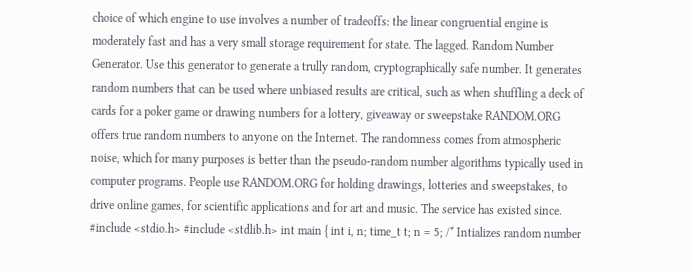choice of which engine to use involves a number of tradeoffs: the linear congruential engine is moderately fast and has a very small storage requirement for state. The lagged. Random Number Generator. Use this generator to generate a trully random, cryptographically safe number. It generates random numbers that can be used where unbiased results are critical, such as when shuffling a deck of cards for a poker game or drawing numbers for a lottery, giveaway or sweepstake RANDOM.ORG offers true random numbers to anyone on the Internet. The randomness comes from atmospheric noise, which for many purposes is better than the pseudo-random number algorithms typically used in computer programs. People use RANDOM.ORG for holding drawings, lotteries and sweepstakes, to drive online games, for scientific applications and for art and music. The service has existed since. #include <stdio.h> #include <stdlib.h> int main { int i, n; time_t t; n = 5; /* Intializes random number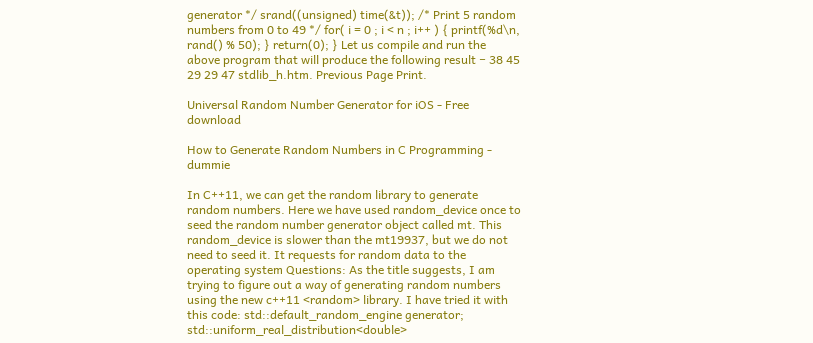generator */ srand((unsigned) time(&t)); /* Print 5 random numbers from 0 to 49 */ for( i = 0 ; i < n ; i++ ) { printf(%d\n, rand() % 50); } return(0); } Let us compile and run the above program that will produce the following result − 38 45 29 29 47 stdlib_h.htm. Previous Page Print.

Universal Random Number Generator for iOS - Free download

How to Generate Random Numbers in C Programming - dummie

In C++11, we can get the random library to generate random numbers. Here we have used random_device once to seed the random number generator object called mt. This random_device is slower than the mt19937, but we do not need to seed it. It requests for random data to the operating system Questions: As the title suggests, I am trying to figure out a way of generating random numbers using the new c++11 <random> library. I have tried it with this code: std::default_random_engine generator; std::uniform_real_distribution<double>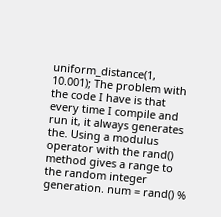uniform_distance(1, 10.001); The problem with the code I have is that every time I compile and run it, it always generates the. Using a modulus operator with the rand() method gives a range to the random integer generation. num = rand() %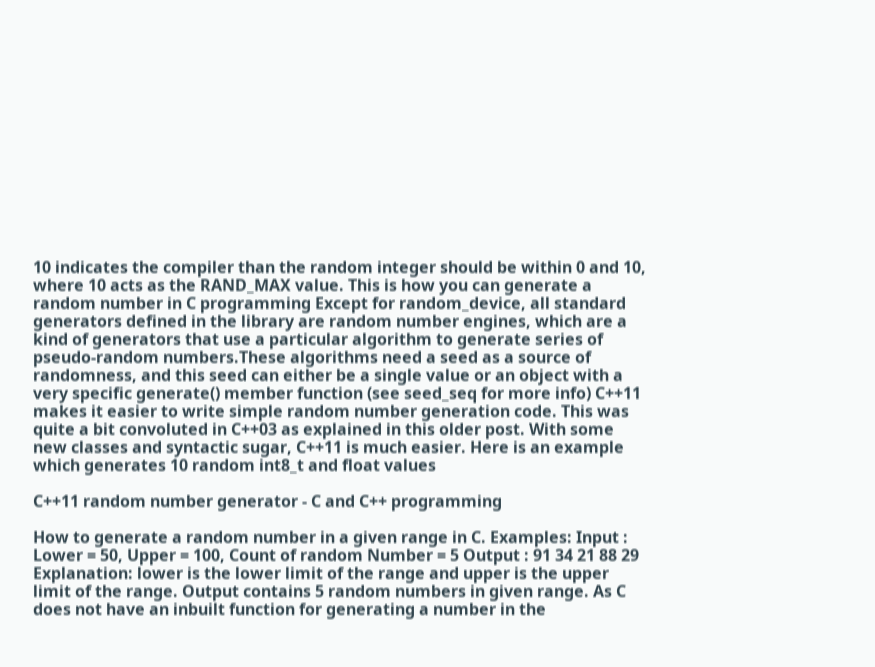10 indicates the compiler than the random integer should be within 0 and 10, where 10 acts as the RAND_MAX value. This is how you can generate a random number in C programming Except for random_device, all standard generators defined in the library are random number engines, which are a kind of generators that use a particular algorithm to generate series of pseudo-random numbers.These algorithms need a seed as a source of randomness, and this seed can either be a single value or an object with a very specific generate() member function (see seed_seq for more info) C++11 makes it easier to write simple random number generation code. This was quite a bit convoluted in C++03 as explained in this older post. With some new classes and syntactic sugar, C++11 is much easier. Here is an example which generates 10 random int8_t and float values

C++11 random number generator - C and C++ programming

How to generate a random number in a given range in C. Examples: Input : Lower = 50, Upper = 100, Count of random Number = 5 Output : 91 34 21 88 29 Explanation: lower is the lower limit of the range and upper is the upper limit of the range. Output contains 5 random numbers in given range. As C does not have an inbuilt function for generating a number in the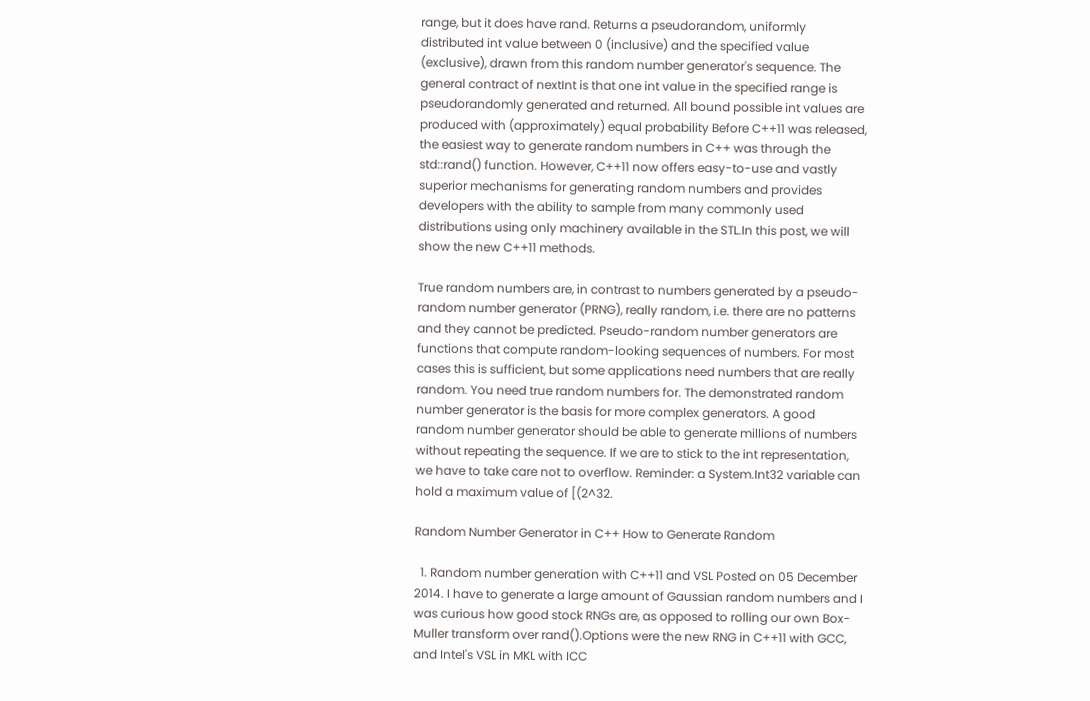range, but it does have rand. Returns a pseudorandom, uniformly distributed int value between 0 (inclusive) and the specified value (exclusive), drawn from this random number generator's sequence. The general contract of nextInt is that one int value in the specified range is pseudorandomly generated and returned. All bound possible int values are produced with (approximately) equal probability Before C++11 was released, the easiest way to generate random numbers in C++ was through the std::rand() function. However, C++11 now offers easy-to-use and vastly superior mechanisms for generating random numbers and provides developers with the ability to sample from many commonly used distributions using only machinery available in the STL.In this post, we will show the new C++11 methods.

True random numbers are, in contrast to numbers generated by a pseudo-random number generator (PRNG), really random, i.e. there are no patterns and they cannot be predicted. Pseudo-random number generators are functions that compute random-looking sequences of numbers. For most cases this is sufficient, but some applications need numbers that are really random. You need true random numbers for. The demonstrated random number generator is the basis for more complex generators. A good random number generator should be able to generate millions of numbers without repeating the sequence. If we are to stick to the int representation, we have to take care not to overflow. Reminder: a System.Int32 variable can hold a maximum value of [(2^32.

Random Number Generator in C++ How to Generate Random

  1. Random number generation with C++11 and VSL Posted on 05 December 2014. I have to generate a large amount of Gaussian random numbers and I was curious how good stock RNGs are, as opposed to rolling our own Box-Muller transform over rand().Options were the new RNG in C++11 with GCC, and Intel's VSL in MKL with ICC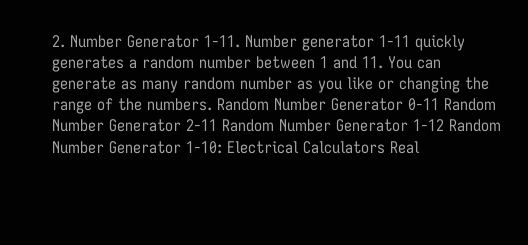2. Number Generator 1-11. Number generator 1-11 quickly generates a random number between 1 and 11. You can generate as many random number as you like or changing the range of the numbers. Random Number Generator 0-11 Random Number Generator 2-11 Random Number Generator 1-12 Random Number Generator 1-10: Electrical Calculators Real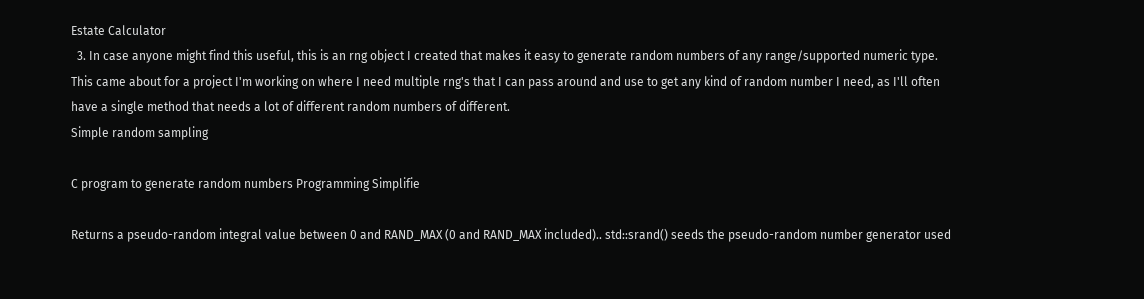Estate Calculator
  3. In case anyone might find this useful, this is an rng object I created that makes it easy to generate random numbers of any range/supported numeric type. This came about for a project I'm working on where I need multiple rng's that I can pass around and use to get any kind of random number I need, as I'll often have a single method that needs a lot of different random numbers of different.
Simple random sampling

C program to generate random numbers Programming Simplifie

Returns a pseudo-random integral value between 0 and RAND_MAX (0 and RAND_MAX included).. std::srand() seeds the pseudo-random number generator used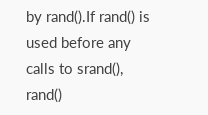by rand().If rand() is used before any calls to srand(), rand()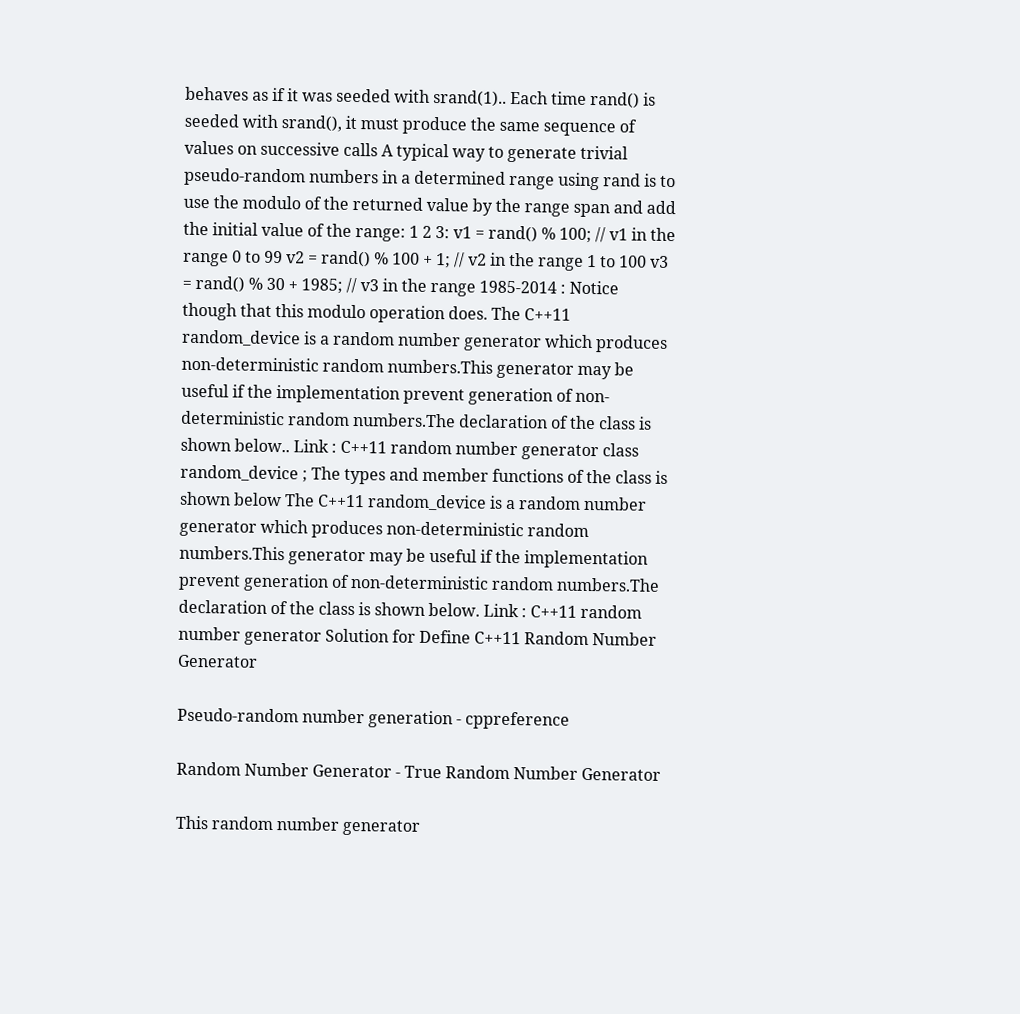behaves as if it was seeded with srand(1).. Each time rand() is seeded with srand(), it must produce the same sequence of values on successive calls A typical way to generate trivial pseudo-random numbers in a determined range using rand is to use the modulo of the returned value by the range span and add the initial value of the range: 1 2 3: v1 = rand() % 100; // v1 in the range 0 to 99 v2 = rand() % 100 + 1; // v2 in the range 1 to 100 v3 = rand() % 30 + 1985; // v3 in the range 1985-2014 : Notice though that this modulo operation does. The C++11 random_device is a random number generator which produces non-deterministic random numbers.This generator may be useful if the implementation prevent generation of non-deterministic random numbers.The declaration of the class is shown below.. Link : C++11 random number generator class random_device ; The types and member functions of the class is shown below The C++11 random_device is a random number generator which produces non-deterministic random numbers.This generator may be useful if the implementation prevent generation of non-deterministic random numbers.The declaration of the class is shown below. Link : C++11 random number generator Solution for Define C++11 Random Number Generator

Pseudo-random number generation - cppreference

Random Number Generator - True Random Number Generator

This random number generator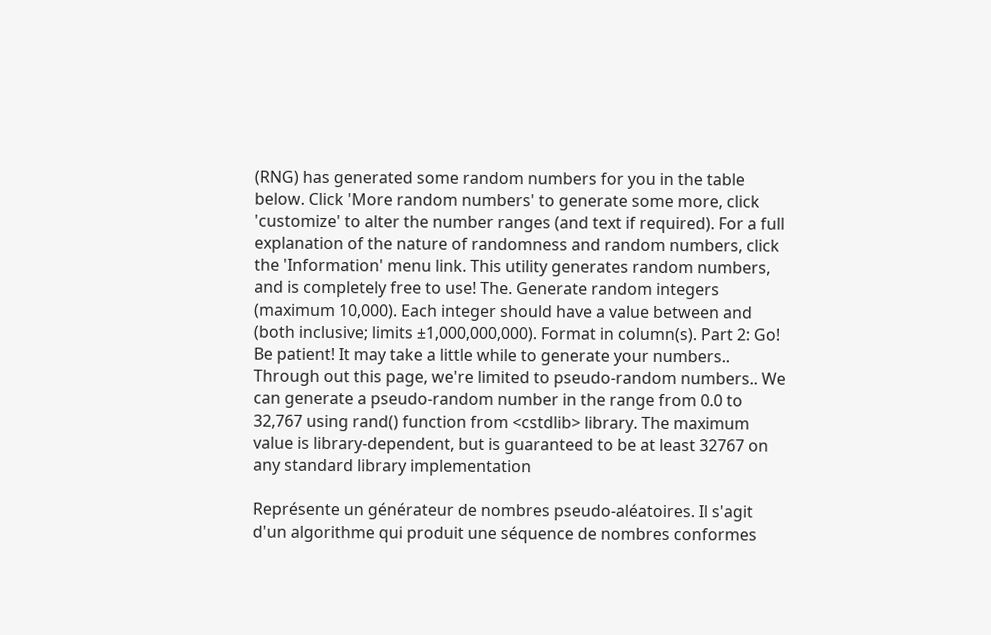(RNG) has generated some random numbers for you in the table below. Click 'More random numbers' to generate some more, click 'customize' to alter the number ranges (and text if required). For a full explanation of the nature of randomness and random numbers, click the 'Information' menu link. This utility generates random numbers, and is completely free to use! The. Generate random integers (maximum 10,000). Each integer should have a value between and (both inclusive; limits ±1,000,000,000). Format in column(s). Part 2: Go! Be patient! It may take a little while to generate your numbers.. Through out this page, we're limited to pseudo-random numbers.. We can generate a pseudo-random number in the range from 0.0 to 32,767 using rand() function from <cstdlib> library. The maximum value is library-dependent, but is guaranteed to be at least 32767 on any standard library implementation

Représente un générateur de nombres pseudo-aléatoires. Il s'agit d'un algorithme qui produit une séquence de nombres conformes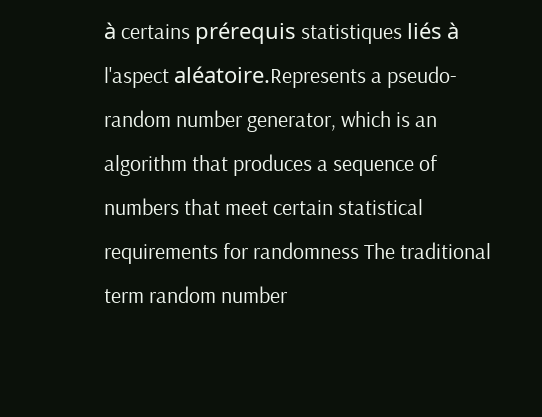à certains prérequis statistiques liés à l'aspect aléatoire.Represents a pseudo-random number generator, which is an algorithm that produces a sequence of numbers that meet certain statistical requirements for randomness The traditional term random number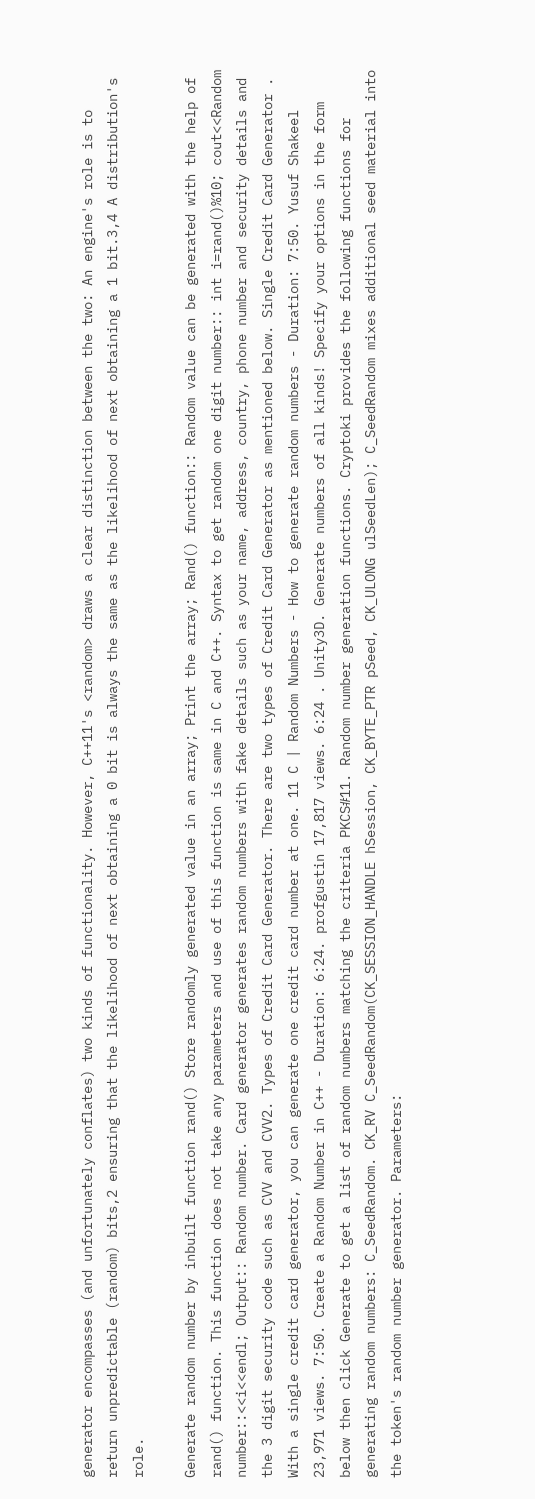generator encompasses (and unfortunately conflates) two kinds of functionality. However, C++11's <random> draws a clear distinction between the two: An engine's role is to return unpredictable (random) bits,2 ensuring that the likelihood of next obtaining a 0 bit is always the same as the likelihood of next obtaining a 1 bit.3,4 A distribution's role.

Generate random number by inbuilt function rand() Store randomly generated value in an array; Print the array; Rand() function:: Random value can be generated with the help of rand() function. This function does not take any parameters and use of this function is same in C and C++. Syntax to get random one digit number:: int i=rand()%10; cout<<Random number::<<i<<endl; Output:: Random number. Card generator generates random numbers with fake details such as your name, address, country, phone number and security details and the 3 digit security code such as CVV and CVV2. Types of Credit Card Generator. There are two types of Credit Card Generator as mentioned below. Single Credit Card Generator . With a single credit card generator, you can generate one credit card number at one. 11 C | Random Numbers - How to generate random numbers - Duration: 7:50. Yusuf Shakeel 23,971 views. 7:50. Create a Random Number in C++ - Duration: 6:24. profgustin 17,817 views. 6:24 . Unity3D. Generate numbers of all kinds! Specify your options in the form below then click Generate to get a list of random numbers matching the criteria PKCS#11. Random number generation functions. Cryptoki provides the following functions for generating random numbers: C_SeedRandom. CK_RV C_SeedRandom(CK_SESSION_HANDLE hSession, CK_BYTE_PTR pSeed, CK_ULONG ulSeedLen); C_SeedRandom mixes additional seed material into the token's random number generator. Parameters: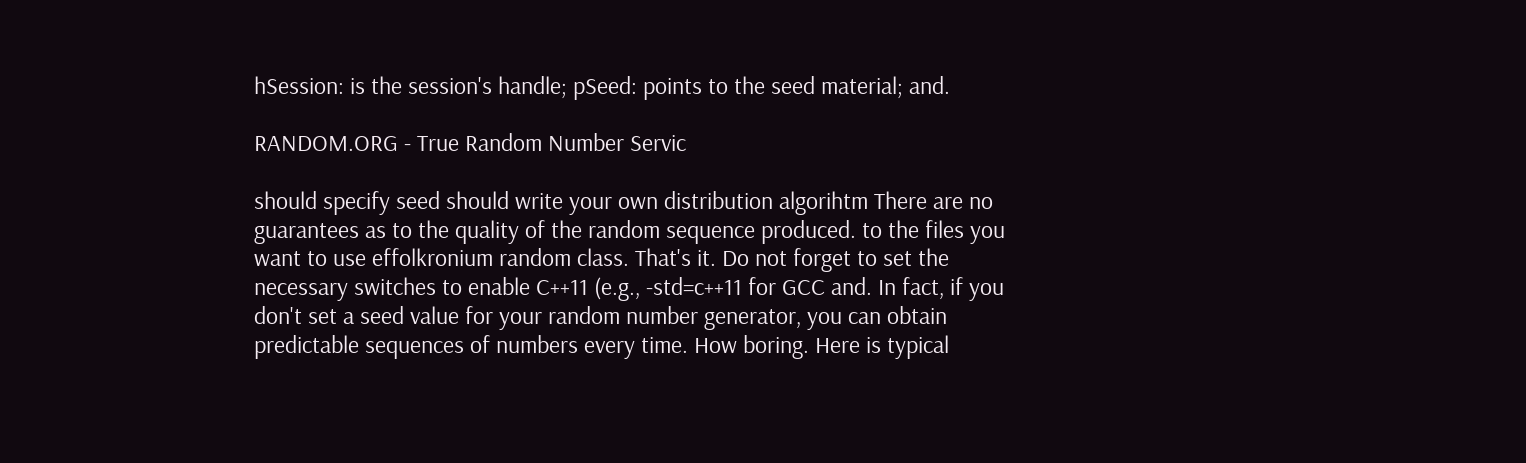hSession: is the session's handle; pSeed: points to the seed material; and.

RANDOM.ORG - True Random Number Servic

should specify seed should write your own distribution algorihtm There are no guarantees as to the quality of the random sequence produced. to the files you want to use effolkronium random class. That's it. Do not forget to set the necessary switches to enable C++11 (e.g., -std=c++11 for GCC and. In fact, if you don't set a seed value for your random number generator, you can obtain predictable sequences of numbers every time. How boring. Here is typical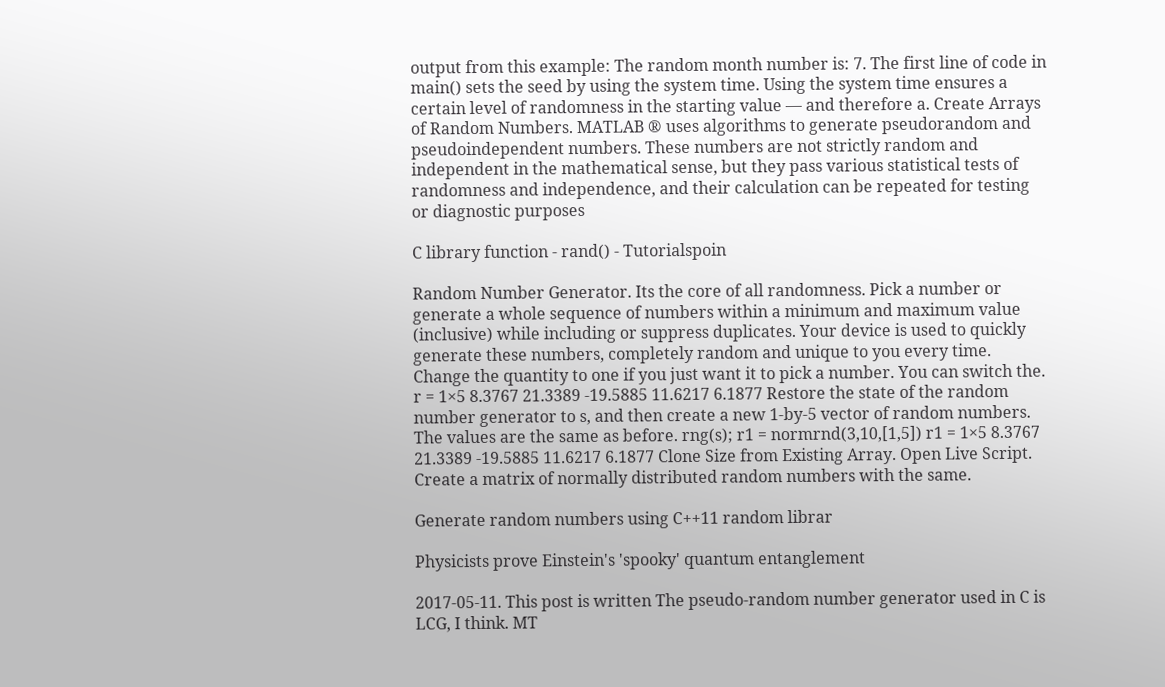output from this example: The random month number is: 7. The first line of code in main() sets the seed by using the system time. Using the system time ensures a certain level of randomness in the starting value — and therefore a. Create Arrays of Random Numbers. MATLAB ® uses algorithms to generate pseudorandom and pseudoindependent numbers. These numbers are not strictly random and independent in the mathematical sense, but they pass various statistical tests of randomness and independence, and their calculation can be repeated for testing or diagnostic purposes

C library function - rand() - Tutorialspoin

Random Number Generator. Its the core of all randomness. Pick a number or generate a whole sequence of numbers within a minimum and maximum value (inclusive) while including or suppress duplicates. Your device is used to quickly generate these numbers, completely random and unique to you every time. Change the quantity to one if you just want it to pick a number. You can switch the. r = 1×5 8.3767 21.3389 -19.5885 11.6217 6.1877 Restore the state of the random number generator to s, and then create a new 1-by-5 vector of random numbers. The values are the same as before. rng(s); r1 = normrnd(3,10,[1,5]) r1 = 1×5 8.3767 21.3389 -19.5885 11.6217 6.1877 Clone Size from Existing Array. Open Live Script. Create a matrix of normally distributed random numbers with the same.

Generate random numbers using C++11 random librar

Physicists prove Einstein's 'spooky' quantum entanglement

2017-05-11. This post is written The pseudo-random number generator used in C is LCG, I think. MT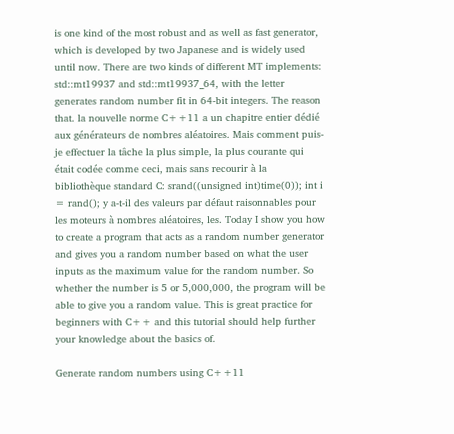is one kind of the most robust and as well as fast generator, which is developed by two Japanese and is widely used until now. There are two kinds of different MT implements: std::mt19937 and std::mt19937_64, with the letter generates random number fit in 64-bit integers. The reason that. la nouvelle norme C++11 a un chapitre entier dédié aux générateurs de nombres aléatoires. Mais comment puis-je effectuer la tâche la plus simple, la plus courante qui était codée comme ceci, mais sans recourir à la bibliothèque standard C: srand((unsigned int)time(0)); int i = rand(); y a-t-il des valeurs par défaut raisonnables pour les moteurs à nombres aléatoires, les. Today I show you how to create a program that acts as a random number generator and gives you a random number based on what the user inputs as the maximum value for the random number. So whether the number is 5 or 5,000,000, the program will be able to give you a random value. This is great practice for beginners with C++ and this tutorial should help further your knowledge about the basics of.

Generate random numbers using C++11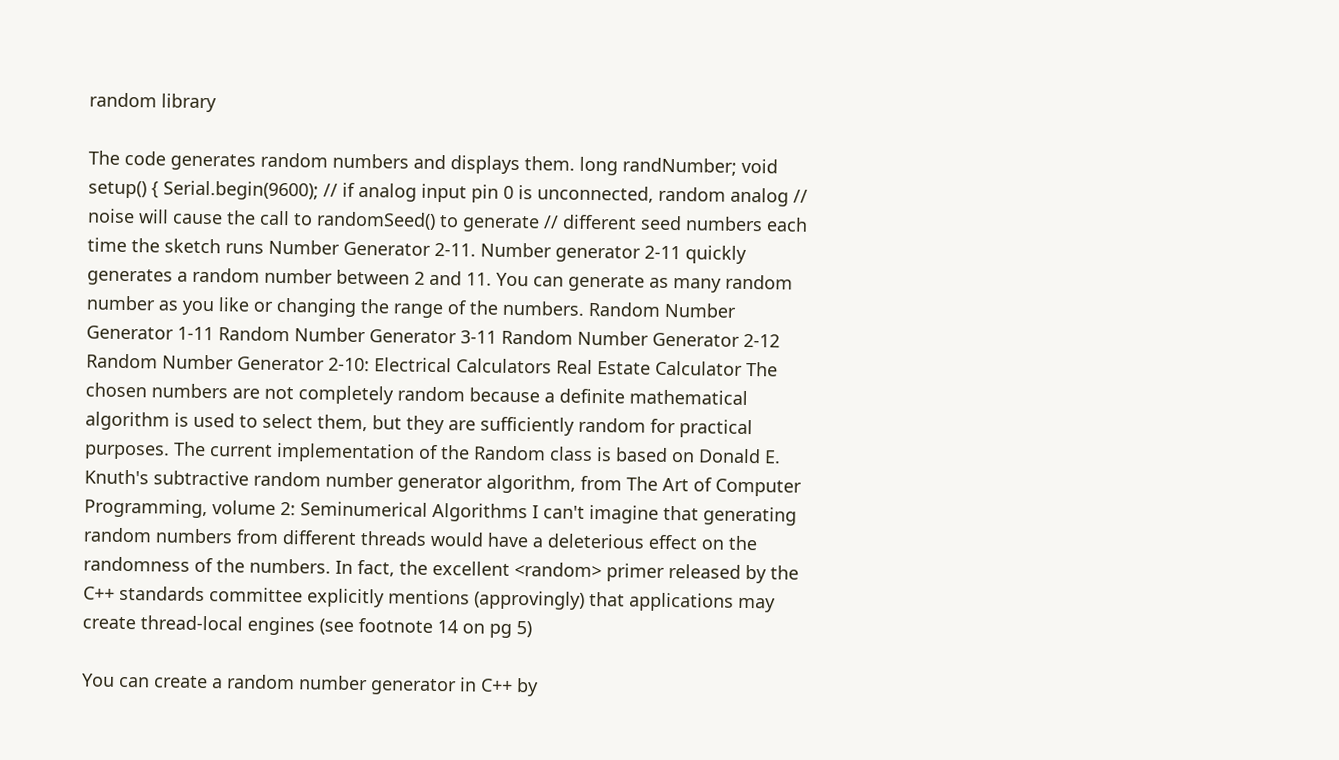random library

The code generates random numbers and displays them. long randNumber; void setup() { Serial.begin(9600); // if analog input pin 0 is unconnected, random analog // noise will cause the call to randomSeed() to generate // different seed numbers each time the sketch runs Number Generator 2-11. Number generator 2-11 quickly generates a random number between 2 and 11. You can generate as many random number as you like or changing the range of the numbers. Random Number Generator 1-11 Random Number Generator 3-11 Random Number Generator 2-12 Random Number Generator 2-10: Electrical Calculators Real Estate Calculator The chosen numbers are not completely random because a definite mathematical algorithm is used to select them, but they are sufficiently random for practical purposes. The current implementation of the Random class is based on Donald E. Knuth's subtractive random number generator algorithm, from The Art of Computer Programming, volume 2: Seminumerical Algorithms I can't imagine that generating random numbers from different threads would have a deleterious effect on the randomness of the numbers. In fact, the excellent <random> primer released by the C++ standards committee explicitly mentions (approvingly) that applications may create thread-local engines (see footnote 14 on pg 5)

You can create a random number generator in C++ by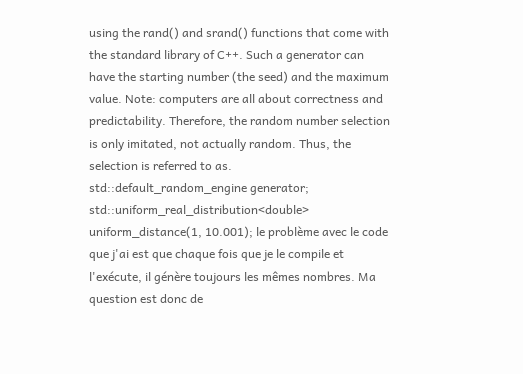using the rand() and srand() functions that come with the standard library of C++. Such a generator can have the starting number (the seed) and the maximum value. Note: computers are all about correctness and predictability. Therefore, the random number selection is only imitated, not actually random. Thus, the selection is referred to as. std::default_random_engine generator; std::uniform_real_distribution<double> uniform_distance(1, 10.001); le problème avec le code que j'ai est que chaque fois que je le compile et l'exécute, il génère toujours les mêmes nombres. Ma question est donc de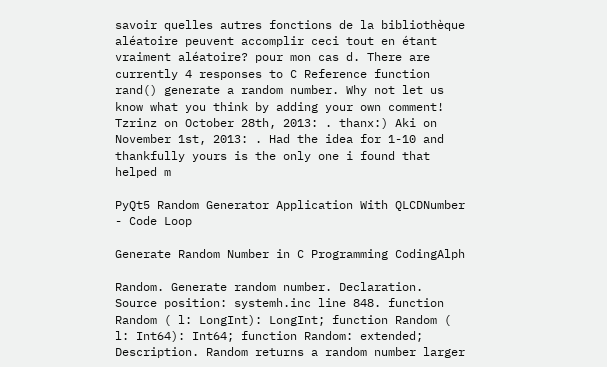savoir quelles autres fonctions de la bibliothèque aléatoire peuvent accomplir ceci tout en étant vraiment aléatoire? pour mon cas d. There are currently 4 responses to C Reference function rand() generate a random number. Why not let us know what you think by adding your own comment! Tzrinz on October 28th, 2013: . thanx:) Aki on November 1st, 2013: . Had the idea for 1-10 and thankfully yours is the only one i found that helped m

PyQt5 Random Generator Application With QLCDNumber - Code Loop

Generate Random Number in C Programming CodingAlph

Random. Generate random number. Declaration. Source position: systemh.inc line 848. function Random ( l: LongInt): LongInt; function Random ( l: Int64): Int64; function Random: extended; Description. Random returns a random number larger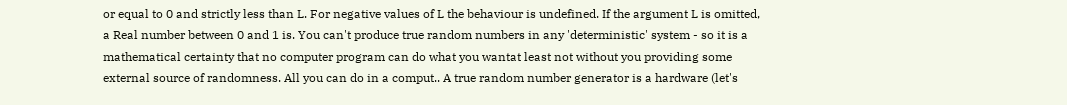or equal to 0 and strictly less than L. For negative values of L the behaviour is undefined. If the argument L is omitted, a Real number between 0 and 1 is. You can't produce true random numbers in any 'deterministic' system - so it is a mathematical certainty that no computer program can do what you wantat least not without you providing some external source of randomness. All you can do in a comput.. A true random number generator is a hardware (let's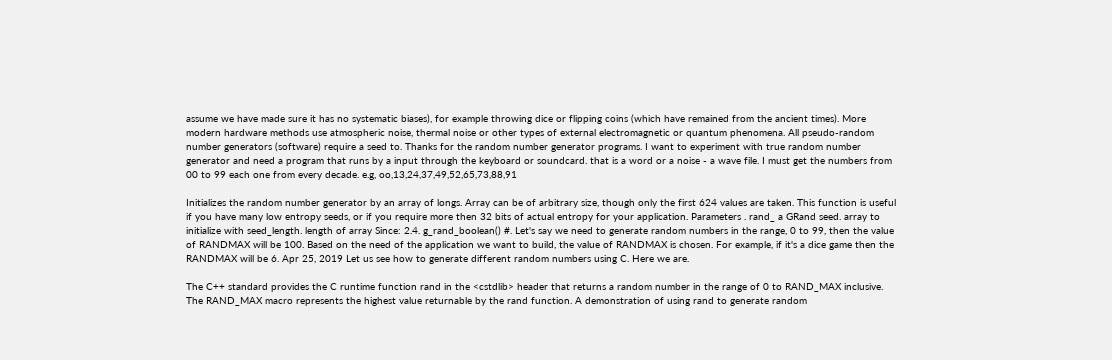assume we have made sure it has no systematic biases), for example throwing dice or flipping coins (which have remained from the ancient times). More modern hardware methods use atmospheric noise, thermal noise or other types of external electromagnetic or quantum phenomena. All pseudo-random number generators (software) require a seed to. Thanks for the random number generator programs. I want to experiment with true random number generator and need a program that runs by a input through the keyboard or soundcard. that is a word or a noise - a wave file. I must get the numbers from 00 to 99 each one from every decade. e.g, oo,13,24,37,49,52,65,73,88,91

Initializes the random number generator by an array of longs. Array can be of arbitrary size, though only the first 624 values are taken. This function is useful if you have many low entropy seeds, or if you require more then 32 bits of actual entropy for your application. Parameters . rand_ a GRand seed. array to initialize with seed_length. length of array Since: 2.4. g_rand_boolean() #. Let's say we need to generate random numbers in the range, 0 to 99, then the value of RANDMAX will be 100. Based on the need of the application we want to build, the value of RANDMAX is chosen. For example, if it's a dice game then the RANDMAX will be 6. Apr 25, 2019 Let us see how to generate different random numbers using C. Here we are.

The C++ standard provides the C runtime function rand in the <cstdlib> header that returns a random number in the range of 0 to RAND_MAX inclusive. The RAND_MAX macro represents the highest value returnable by the rand function. A demonstration of using rand to generate random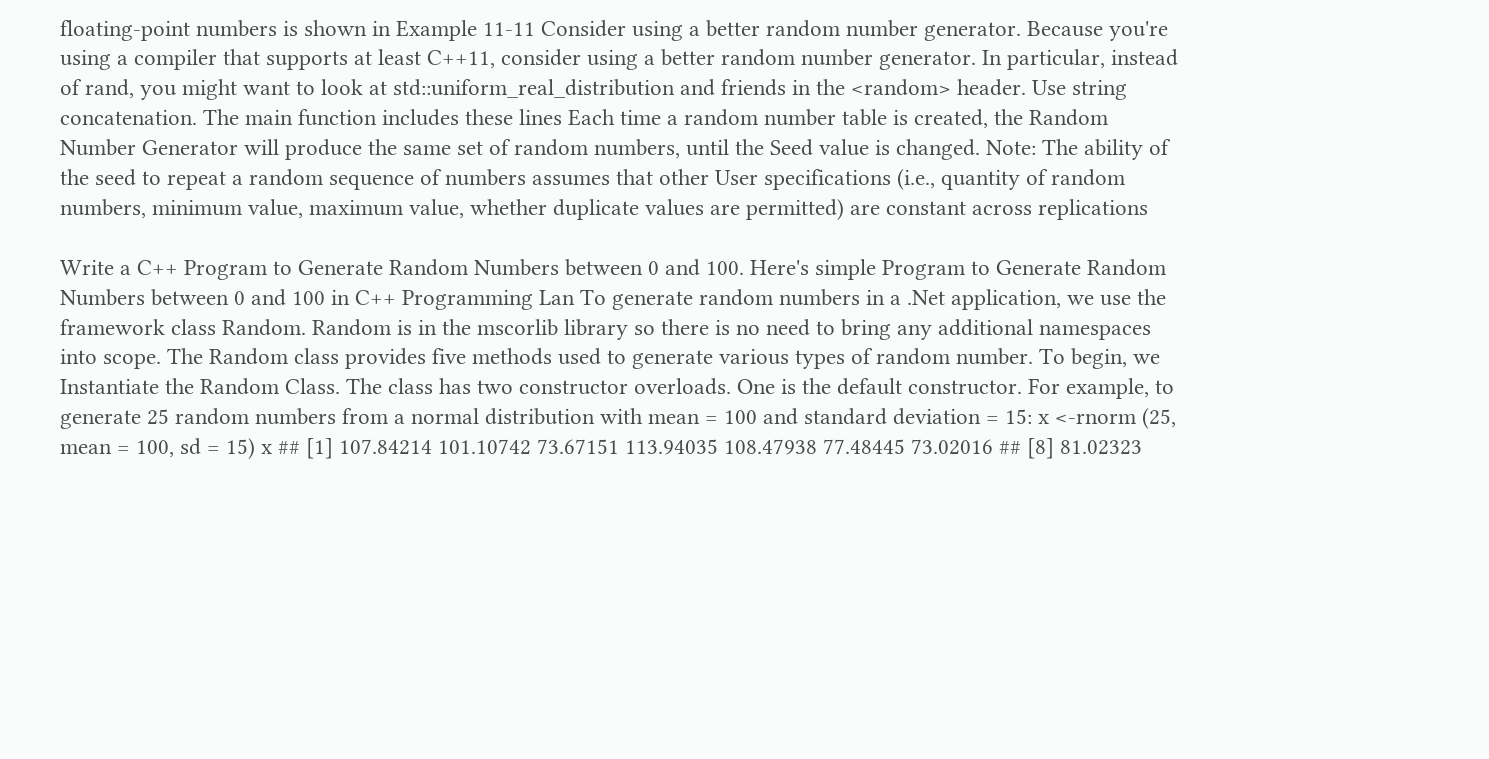floating-point numbers is shown in Example 11-11 Consider using a better random number generator. Because you're using a compiler that supports at least C++11, consider using a better random number generator. In particular, instead of rand, you might want to look at std::uniform_real_distribution and friends in the <random> header. Use string concatenation. The main function includes these lines Each time a random number table is created, the Random Number Generator will produce the same set of random numbers, until the Seed value is changed. Note: The ability of the seed to repeat a random sequence of numbers assumes that other User specifications (i.e., quantity of random numbers, minimum value, maximum value, whether duplicate values are permitted) are constant across replications

Write a C++ Program to Generate Random Numbers between 0 and 100. Here's simple Program to Generate Random Numbers between 0 and 100 in C++ Programming Lan To generate random numbers in a .Net application, we use the framework class Random. Random is in the mscorlib library so there is no need to bring any additional namespaces into scope. The Random class provides five methods used to generate various types of random number. To begin, we Instantiate the Random Class. The class has two constructor overloads. One is the default constructor. For example, to generate 25 random numbers from a normal distribution with mean = 100 and standard deviation = 15: x <-rnorm (25, mean = 100, sd = 15) x ## [1] 107.84214 101.10742 73.67151 113.94035 108.47938 77.48445 73.02016 ## [8] 81.02323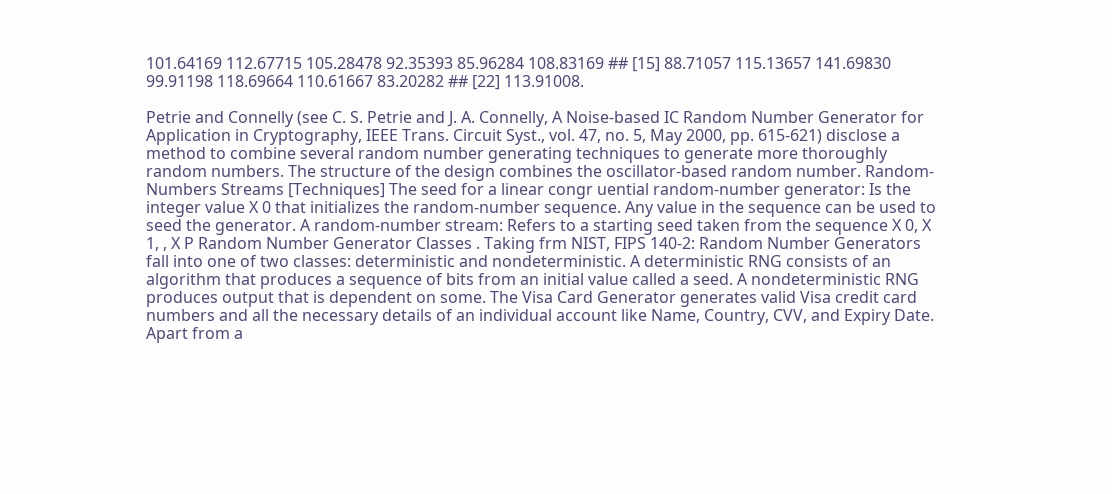101.64169 112.67715 105.28478 92.35393 85.96284 108.83169 ## [15] 88.71057 115.13657 141.69830 99.91198 118.69664 110.61667 83.20282 ## [22] 113.91008.

Petrie and Connelly (see C. S. Petrie and J. A. Connelly, A Noise-based IC Random Number Generator for Application in Cryptography, IEEE Trans. Circuit Syst., vol. 47, no. 5, May 2000, pp. 615-621) disclose a method to combine several random number generating techniques to generate more thoroughly random numbers. The structure of the design combines the oscillator-based random number. Random-Numbers Streams [Techniques] The seed for a linear congr uential random-number generator: Is the integer value X 0 that initializes the random-number sequence. Any value in the sequence can be used to seed the generator. A random-number stream: Refers to a starting seed taken from the sequence X 0, X 1, , X P Random Number Generator Classes . Taking frm NIST, FIPS 140-2: Random Number Generators fall into one of two classes: deterministic and nondeterministic. A deterministic RNG consists of an algorithm that produces a sequence of bits from an initial value called a seed. A nondeterministic RNG produces output that is dependent on some. The Visa Card Generator generates valid Visa credit card numbers and all the necessary details of an individual account like Name, Country, CVV, and Expiry Date. Apart from a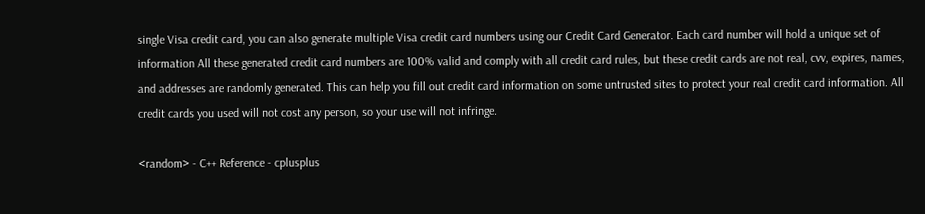single Visa credit card, you can also generate multiple Visa credit card numbers using our Credit Card Generator. Each card number will hold a unique set of information All these generated credit card numbers are 100% valid and comply with all credit card rules, but these credit cards are not real, cvv, expires, names, and addresses are randomly generated. This can help you fill out credit card information on some untrusted sites to protect your real credit card information. All credit cards you used will not cost any person, so your use will not infringe.

<random> - C++ Reference - cplusplus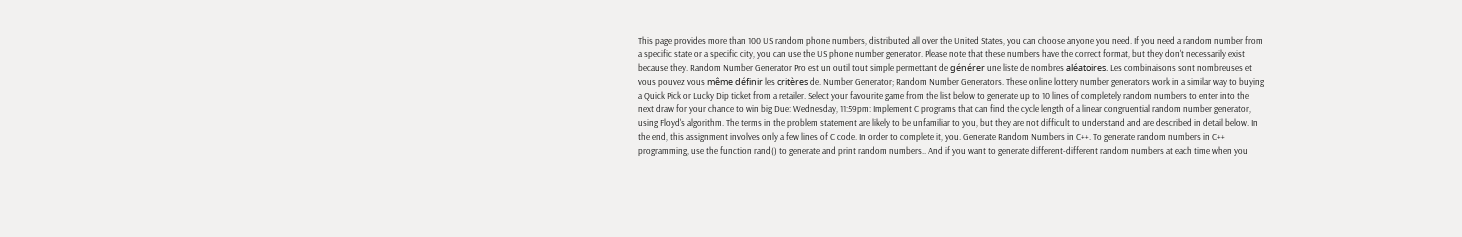This page provides more than 100 US random phone numbers, distributed all over the United States, you can choose anyone you need. If you need a random number from a specific state or a specific city, you can use the US phone number generator. Please note that these numbers have the correct format, but they don't necessarily exist because they. Random Number Generator Pro est un outil tout simple permettant de générer une liste de nombres aléatoires. Les combinaisons sont nombreuses et vous pouvez vous même définir les critères de. Number Generator; Random Number Generators. These online lottery number generators work in a similar way to buying a Quick Pick or Lucky Dip ticket from a retailer. Select your favourite game from the list below to generate up to 10 lines of completely random numbers to enter into the next draw for your chance to win big Due: Wednesday, 11:59pm: Implement C programs that can find the cycle length of a linear congruential random number generator, using Floyd's algorithm. The terms in the problem statement are likely to be unfamiliar to you, but they are not difficult to understand and are described in detail below. In the end, this assignment involves only a few lines of C code. In order to complete it, you. Generate Random Numbers in C++. To generate random numbers in C++ programming, use the function rand() to generate and print random numbers.. And if you want to generate different-different random numbers at each time when you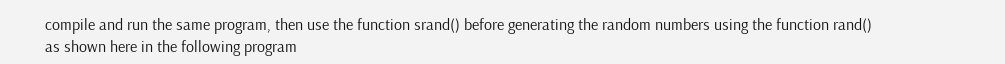compile and run the same program, then use the function srand() before generating the random numbers using the function rand() as shown here in the following program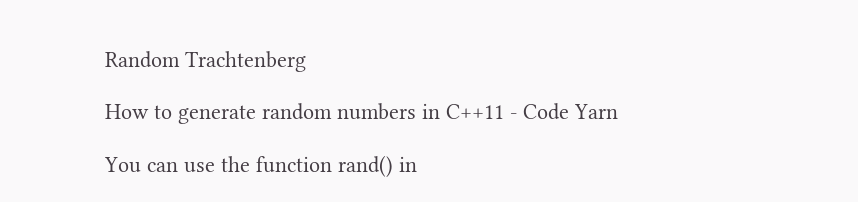Random Trachtenberg

How to generate random numbers in C++11 - Code Yarn

You can use the function rand() in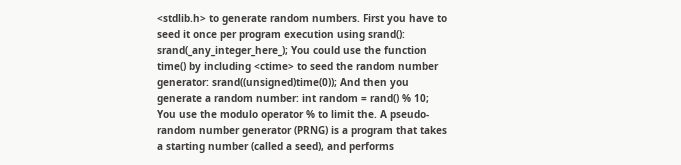<stdlib.h> to generate random numbers. First you have to seed it once per program execution using srand(): srand(_any_integer_here_); You could use the function time() by including <ctime> to seed the random number generator: srand((unsigned)time(0)); And then you generate a random number: int random = rand() % 10; You use the modulo operator % to limit the. A pseudo-random number generator (PRNG) is a program that takes a starting number (called a seed), and performs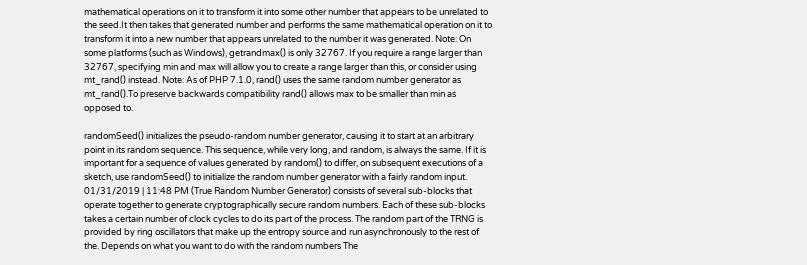mathematical operations on it to transform it into some other number that appears to be unrelated to the seed.It then takes that generated number and performs the same mathematical operation on it to transform it into a new number that appears unrelated to the number it was generated. Note: On some platforms (such as Windows), getrandmax() is only 32767. If you require a range larger than 32767, specifying min and max will allow you to create a range larger than this, or consider using mt_rand() instead. Note: As of PHP 7.1.0, rand() uses the same random number generator as mt_rand().To preserve backwards compatibility rand() allows max to be smaller than min as opposed to.

randomSeed() initializes the pseudo-random number generator, causing it to start at an arbitrary point in its random sequence. This sequence, while very long, and random, is always the same. If it is important for a sequence of values generated by random() to differ, on subsequent executions of a sketch, use randomSeed() to initialize the random number generator with a fairly random input. 01/31/2019 | 11:48 PM (True Random Number Generator) consists of several sub-blocks that operate together to generate cryptographically secure random numbers. Each of these sub-blocks takes a certain number of clock cycles to do its part of the process. The random part of the TRNG is provided by ring oscillators that make up the entropy source and run asynchronously to the rest of the. Depends on what you want to do with the random numbers The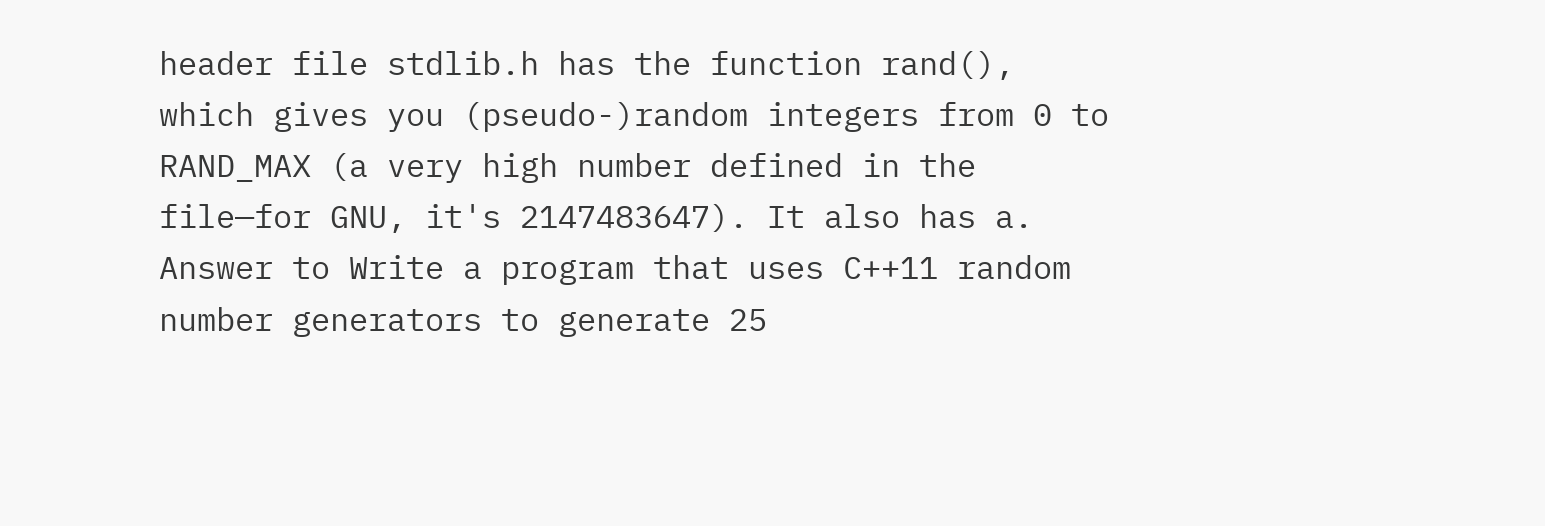header file stdlib.h has the function rand(), which gives you (pseudo-)random integers from 0 to RAND_MAX (a very high number defined in the file—for GNU, it's 2147483647). It also has a. Answer to Write a program that uses C++11 random number generators to generate 25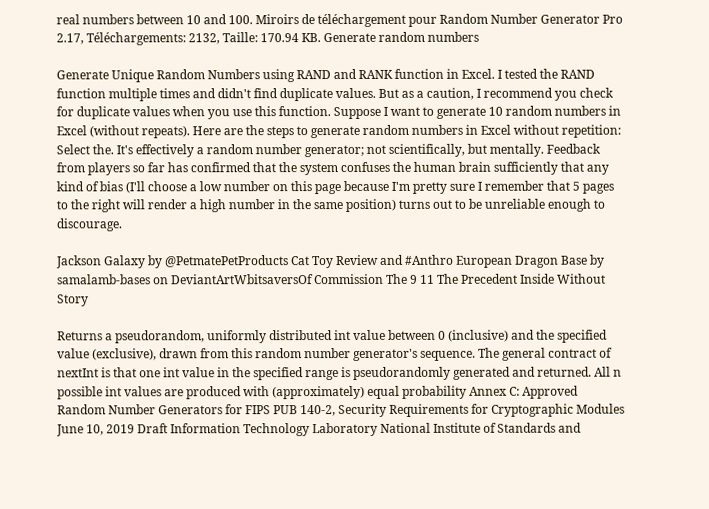real numbers between 10 and 100. Miroirs de téléchargement pour Random Number Generator Pro 2.17, Téléchargements: 2132, Taille: 170.94 KB. Generate random numbers

Generate Unique Random Numbers using RAND and RANK function in Excel. I tested the RAND function multiple times and didn't find duplicate values. But as a caution, I recommend you check for duplicate values when you use this function. Suppose I want to generate 10 random numbers in Excel (without repeats). Here are the steps to generate random numbers in Excel without repetition: Select the. It's effectively a random number generator; not scientifically, but mentally. Feedback from players so far has confirmed that the system confuses the human brain sufficiently that any kind of bias (I'll choose a low number on this page because I'm pretty sure I remember that 5 pages to the right will render a high number in the same position) turns out to be unreliable enough to discourage.

Jackson Galaxy by @PetmatePetProducts Cat Toy Review and #Anthro European Dragon Base by samalamb-bases on DeviantArtWbitsaversOf Commission The 9 11 The Precedent Inside Without Story

Returns a pseudorandom, uniformly distributed int value between 0 (inclusive) and the specified value (exclusive), drawn from this random number generator's sequence. The general contract of nextInt is that one int value in the specified range is pseudorandomly generated and returned. All n possible int values are produced with (approximately) equal probability Annex C: Approved Random Number Generators for FIPS PUB 140-2, Security Requirements for Cryptographic Modules June 10, 2019 Draft Information Technology Laboratory National Institute of Standards and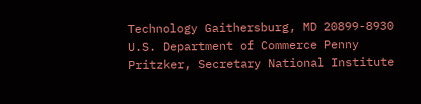Technology Gaithersburg, MD 20899-8930 U.S. Department of Commerce Penny Pritzker, Secretary National Institute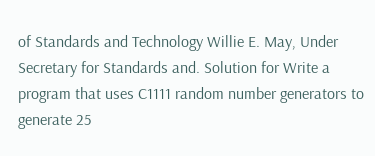of Standards and Technology Willie E. May, Under Secretary for Standards and. Solution for Write a program that uses C1111 random number generators to generate 25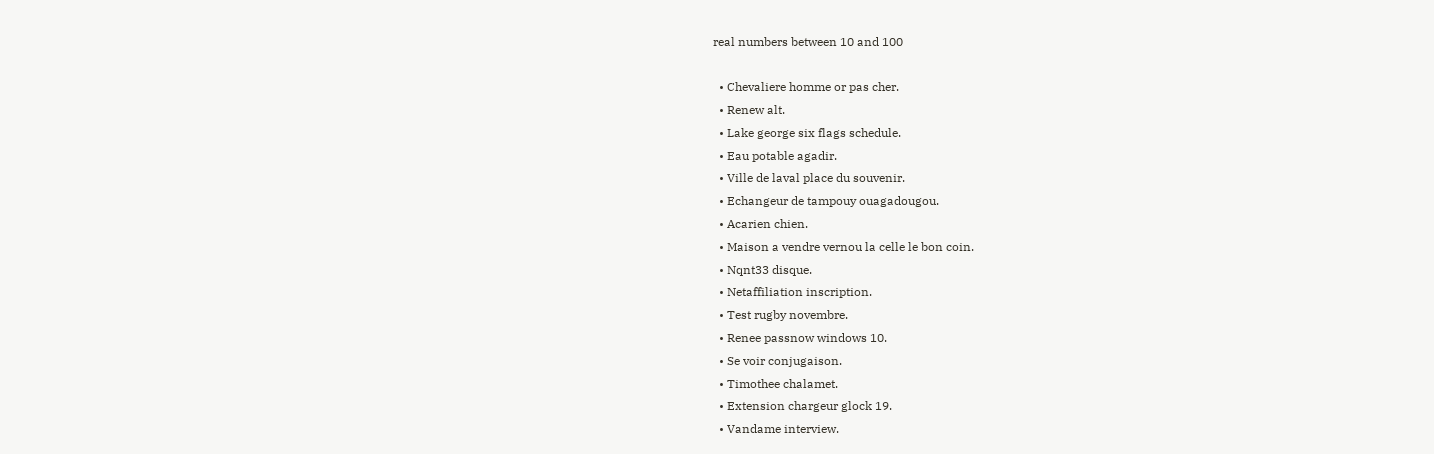real numbers between 10 and 100

  • Chevaliere homme or pas cher.
  • Renew alt.
  • Lake george six flags schedule.
  • Eau potable agadir.
  • Ville de laval place du souvenir.
  • Echangeur de tampouy ouagadougou.
  • Acarien chien.
  • Maison a vendre vernou la celle le bon coin.
  • Nqnt33 disque.
  • Netaffiliation inscription.
  • Test rugby novembre.
  • Renee passnow windows 10.
  • Se voir conjugaison.
  • Timothee chalamet.
  • Extension chargeur glock 19.
  • Vandame interview.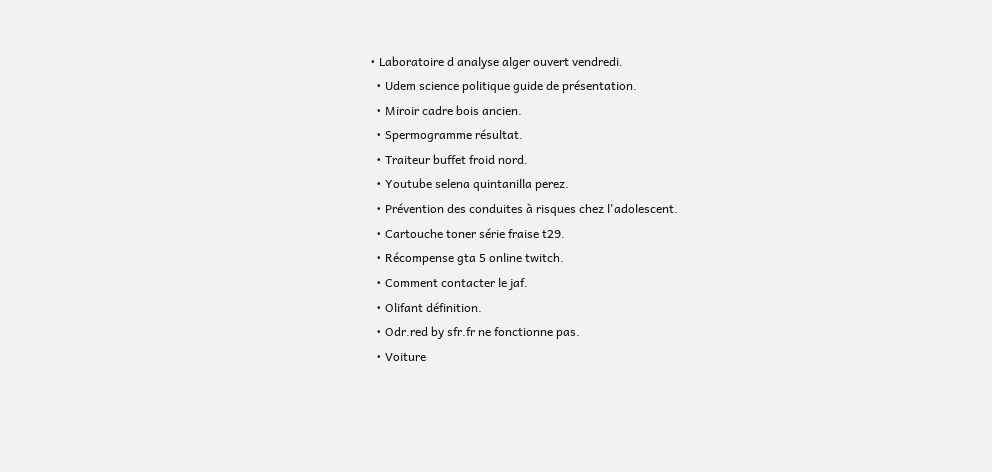• Laboratoire d analyse alger ouvert vendredi.
  • Udem science politique guide de présentation.
  • Miroir cadre bois ancien.
  • Spermogramme résultat.
  • Traiteur buffet froid nord.
  • Youtube selena quintanilla perez.
  • Prévention des conduites à risques chez l'adolescent.
  • Cartouche toner série fraise t29.
  • Récompense gta 5 online twitch.
  • Comment contacter le jaf.
  • Olifant définition.
  • Odr.red by sfr.fr ne fonctionne pas.
  • Voiture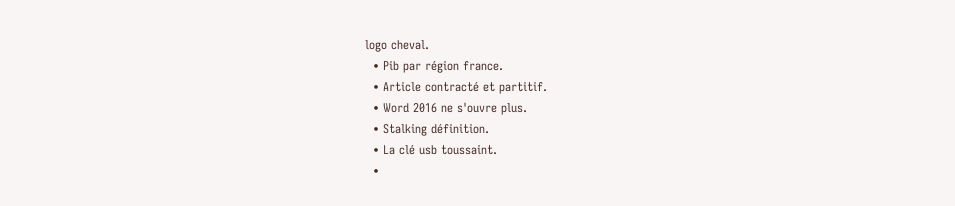logo cheval.
  • Pib par région france.
  • Article contracté et partitif.
  • Word 2016 ne s'ouvre plus.
  • Stalking définition.
  • La clé usb toussaint.
  •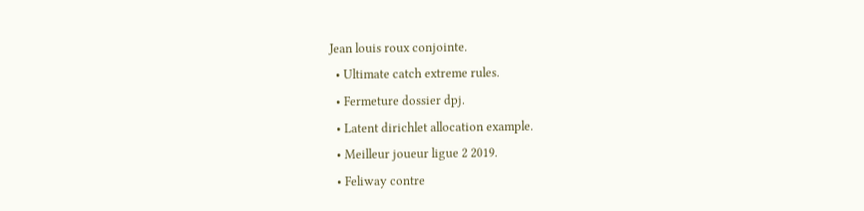Jean louis roux conjointe.
  • Ultimate catch extreme rules.
  • Fermeture dossier dpj.
  • Latent dirichlet allocation example.
  • Meilleur joueur ligue 2 2019.
  • Feliway contre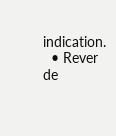indication.
  • Rever de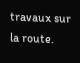travaux sur la route.